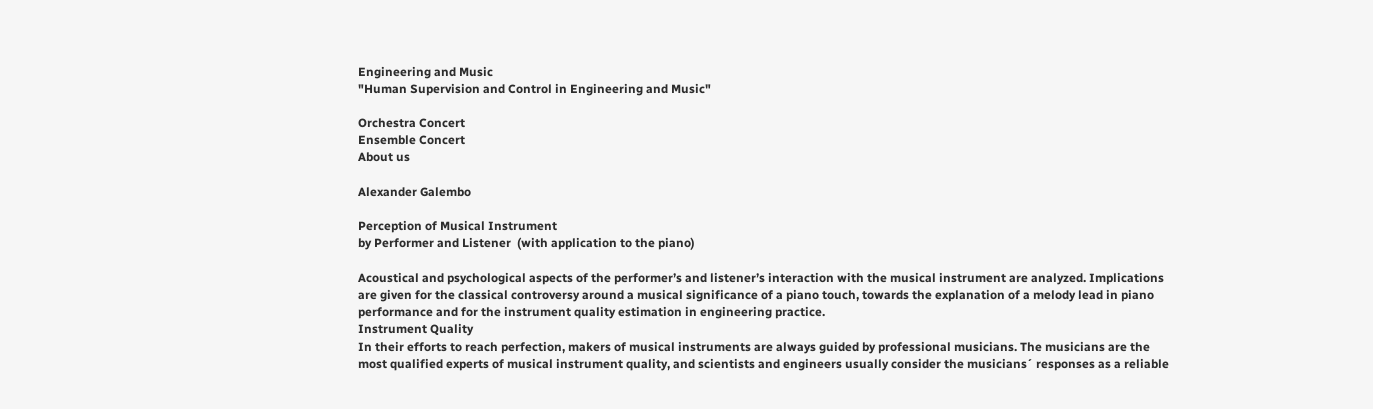Engineering and Music
"Human Supervision and Control in Engineering and Music"

Orchestra Concert
Ensemble Concert
About us

Alexander Galembo

Perception of Musical Instrument
by Performer and Listener  (with application to the piano)

Acoustical and psychological aspects of the performer’s and listener’s interaction with the musical instrument are analyzed. Implications are given for the classical controversy around a musical significance of a piano touch, towards the explanation of a melody lead in piano performance and for the instrument quality estimation in engineering practice.
Instrument Quality
In their efforts to reach perfection, makers of musical instruments are always guided by professional musicians. The musicians are the most qualified experts of musical instrument quality, and scientists and engineers usually consider the musicians´ responses as a reliable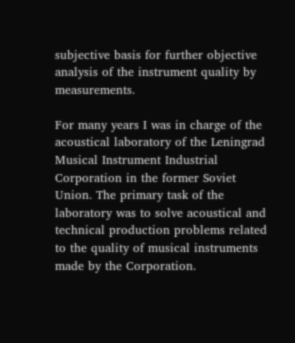subjective basis for further objective analysis of the instrument quality by measurements.

For many years I was in charge of the acoustical laboratory of the Leningrad Musical Instrument Industrial Corporation in the former Soviet Union. The primary task of the laboratory was to solve acoustical and technical production problems related to the quality of musical instruments made by the Corporation.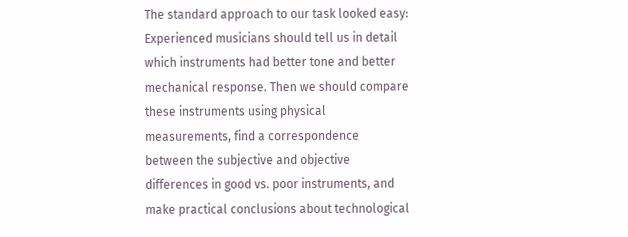The standard approach to our task looked easy: Experienced musicians should tell us in detail which instruments had better tone and better mechanical response. Then we should compare these instruments using physical measurements, find a correspondence between the subjective and objective differences in good vs. poor instruments, and make practical conclusions about technological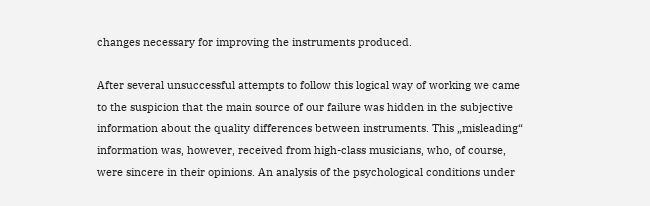changes necessary for improving the instruments produced.

After several unsuccessful attempts to follow this logical way of working we came to the suspicion that the main source of our failure was hidden in the subjective information about the quality differences between instruments. This „misleading“ information was, however, received from high-class musicians, who, of course, were sincere in their opinions. An analysis of the psychological conditions under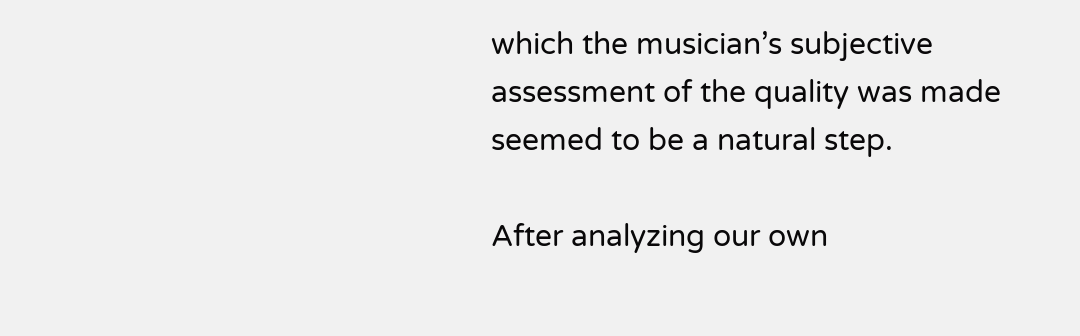which the musician’s subjective assessment of the quality was made seemed to be a natural step.

After analyzing our own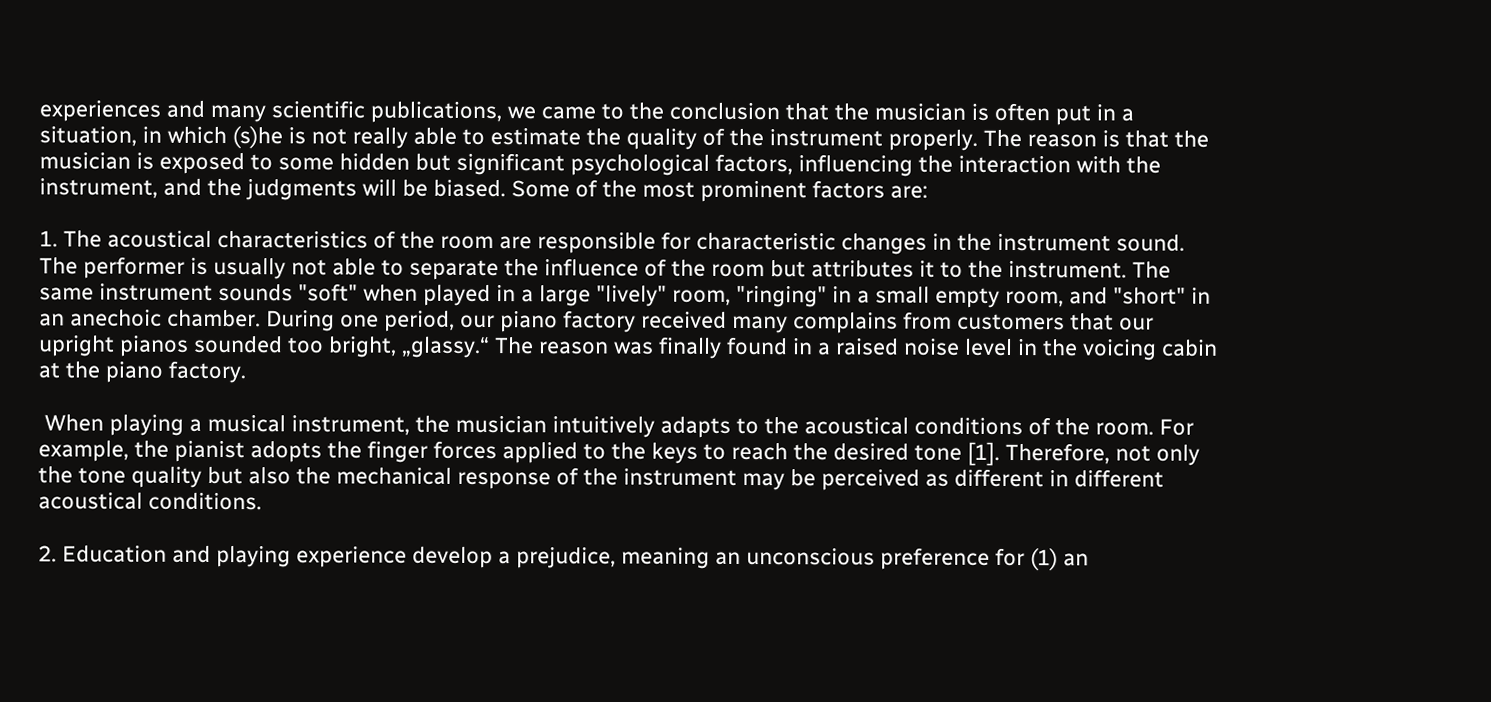experiences and many scientific publications, we came to the conclusion that the musician is often put in a situation, in which (s)he is not really able to estimate the quality of the instrument properly. The reason is that the musician is exposed to some hidden but significant psychological factors, influencing the interaction with the instrument, and the judgments will be biased. Some of the most prominent factors are:

1. The acoustical characteristics of the room are responsible for characteristic changes in the instrument sound. The performer is usually not able to separate the influence of the room but attributes it to the instrument. The same instrument sounds "soft" when played in a large "lively" room, "ringing" in a small empty room, and "short" in an anechoic chamber. During one period, our piano factory received many complains from customers that our upright pianos sounded too bright, „glassy.“ The reason was finally found in a raised noise level in the voicing cabin at the piano factory.

 When playing a musical instrument, the musician intuitively adapts to the acoustical conditions of the room. For example, the pianist adopts the finger forces applied to the keys to reach the desired tone [1]. Therefore, not only the tone quality but also the mechanical response of the instrument may be perceived as different in different acoustical conditions.

2. Education and playing experience develop a prejudice, meaning an unconscious preference for (1) an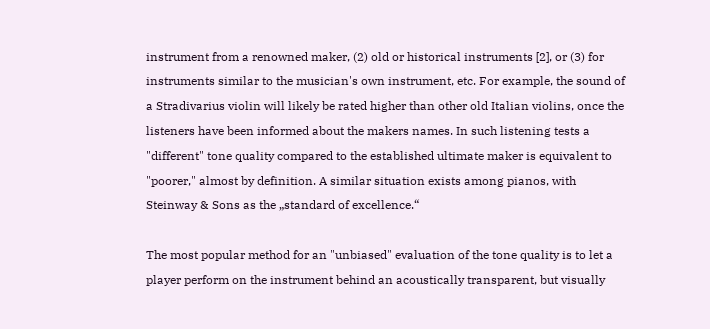instrument from a renowned maker, (2) old or historical instruments [2], or (3) for instruments similar to the musician's own instrument, etc. For example, the sound of a Stradivarius violin will likely be rated higher than other old Italian violins, once the listeners have been informed about the makers names. In such listening tests a "different" tone quality compared to the established ultimate maker is equivalent to "poorer," almost by definition. A similar situation exists among pianos, with Steinway & Sons as the „standard of excellence.“

The most popular method for an "unbiased" evaluation of the tone quality is to let a player perform on the instrument behind an acoustically transparent, but visually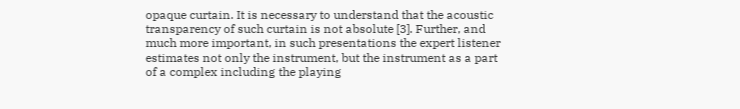opaque curtain. It is necessary to understand that the acoustic transparency of such curtain is not absolute [3]. Further, and much more important, in such presentations the expert listener estimates not only the instrument, but the instrument as a part of a complex including the playing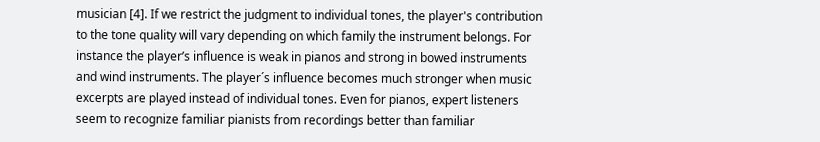musician [4]. If we restrict the judgment to individual tones, the player's contribution to the tone quality will vary depending on which family the instrument belongs. For instance the player’s influence is weak in pianos and strong in bowed instruments and wind instruments. The player´s influence becomes much stronger when music excerpts are played instead of individual tones. Even for pianos, expert listeners seem to recognize familiar pianists from recordings better than familiar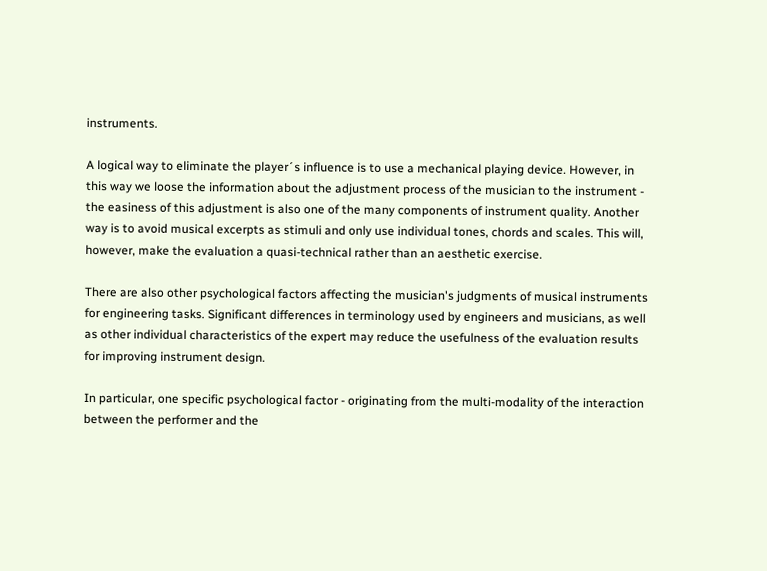instruments.

A logical way to eliminate the player´s influence is to use a mechanical playing device. However, in this way we loose the information about the adjustment process of the musician to the instrument - the easiness of this adjustment is also one of the many components of instrument quality. Another way is to avoid musical excerpts as stimuli and only use individual tones, chords and scales. This will, however, make the evaluation a quasi-technical rather than an aesthetic exercise.

There are also other psychological factors affecting the musician's judgments of musical instruments for engineering tasks. Significant differences in terminology used by engineers and musicians, as well as other individual characteristics of the expert may reduce the usefulness of the evaluation results for improving instrument design.

In particular, one specific psychological factor - originating from the multi-modality of the interaction between the performer and the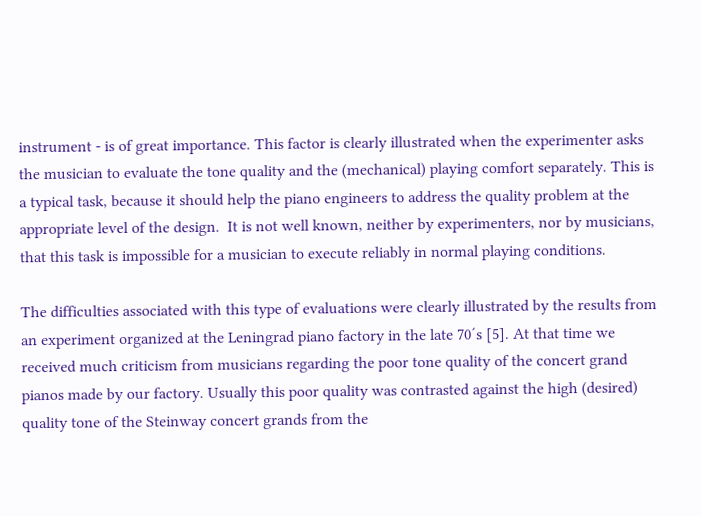instrument - is of great importance. This factor is clearly illustrated when the experimenter asks the musician to evaluate the tone quality and the (mechanical) playing comfort separately. This is a typical task, because it should help the piano engineers to address the quality problem at the appropriate level of the design.  It is not well known, neither by experimenters, nor by musicians, that this task is impossible for a musician to execute reliably in normal playing conditions.

The difficulties associated with this type of evaluations were clearly illustrated by the results from an experiment organized at the Leningrad piano factory in the late 70´s [5]. At that time we received much criticism from musicians regarding the poor tone quality of the concert grand pianos made by our factory. Usually this poor quality was contrasted against the high (desired) quality tone of the Steinway concert grands from the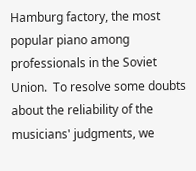Hamburg factory, the most popular piano among professionals in the Soviet Union.  To resolve some doubts about the reliability of the musicians' judgments, we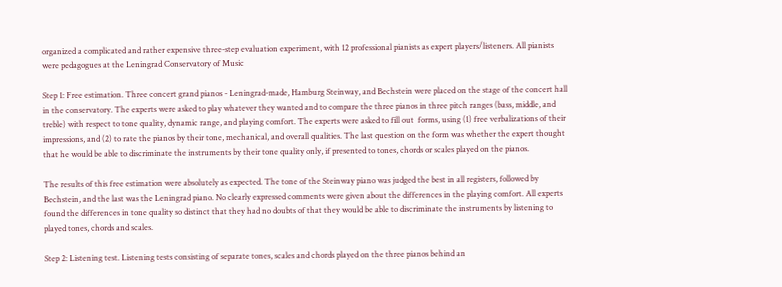organized a complicated and rather expensive three-step evaluation experiment, with 12 professional pianists as expert players/listeners. All pianists were pedagogues at the Leningrad Conservatory of Music

Step 1: Free estimation. Three concert grand pianos - Leningrad-made, Hamburg Steinway, and Bechstein were placed on the stage of the concert hall in the conservatory. The experts were asked to play whatever they wanted and to compare the three pianos in three pitch ranges (bass, middle, and treble) with respect to tone quality, dynamic range, and playing comfort. The experts were asked to fill out  forms, using (1) free verbalizations of their impressions, and (2) to rate the pianos by their tone, mechanical, and overall qualities. The last question on the form was whether the expert thought that he would be able to discriminate the instruments by their tone quality only, if presented to tones, chords or scales played on the pianos.

The results of this free estimation were absolutely as expected. The tone of the Steinway piano was judged the best in all registers, followed by Bechstein, and the last was the Leningrad piano. No clearly expressed comments were given about the differences in the playing comfort. All experts found the differences in tone quality so distinct that they had no doubts of that they would be able to discriminate the instruments by listening to played tones, chords and scales.

Step 2: Listening test. Listening tests consisting of separate tones, scales and chords played on the three pianos behind an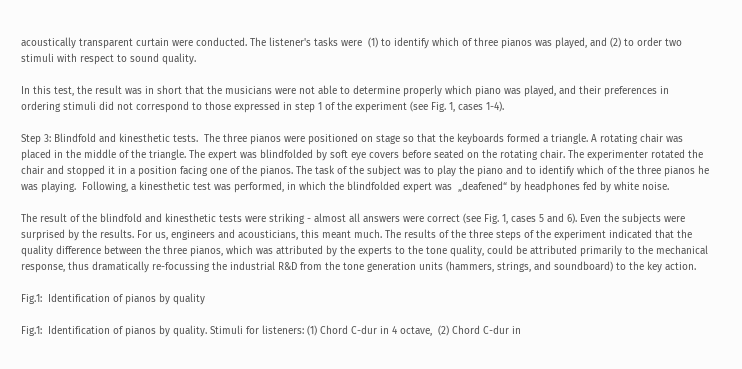acoustically transparent curtain were conducted. The listener's tasks were  (1) to identify which of three pianos was played, and (2) to order two stimuli with respect to sound quality.

In this test, the result was in short that the musicians were not able to determine properly which piano was played, and their preferences in ordering stimuli did not correspond to those expressed in step 1 of the experiment (see Fig. 1, cases 1-4).

Step 3: Blindfold and kinesthetic tests.  The three pianos were positioned on stage so that the keyboards formed a triangle. A rotating chair was placed in the middle of the triangle. The expert was blindfolded by soft eye covers before seated on the rotating chair. The experimenter rotated the chair and stopped it in a position facing one of the pianos. The task of the subject was to play the piano and to identify which of the three pianos he was playing.  Following, a kinesthetic test was performed, in which the blindfolded expert was  „deafened“ by headphones fed by white noise.

The result of the blindfold and kinesthetic tests were striking - almost all answers were correct (see Fig. 1, cases 5 and 6). Even the subjects were surprised by the results. For us, engineers and acousticians, this meant much. The results of the three steps of the experiment indicated that the quality difference between the three pianos, which was attributed by the experts to the tone quality, could be attributed primarily to the mechanical response, thus dramatically re-focussing the industrial R&D from the tone generation units (hammers, strings, and soundboard) to the key action.

Fig.1:  Identification of pianos by quality

Fig.1:  Identification of pianos by quality. Stimuli for listeners: (1) Chord C-dur in 4 octave,  (2) Chord C-dur in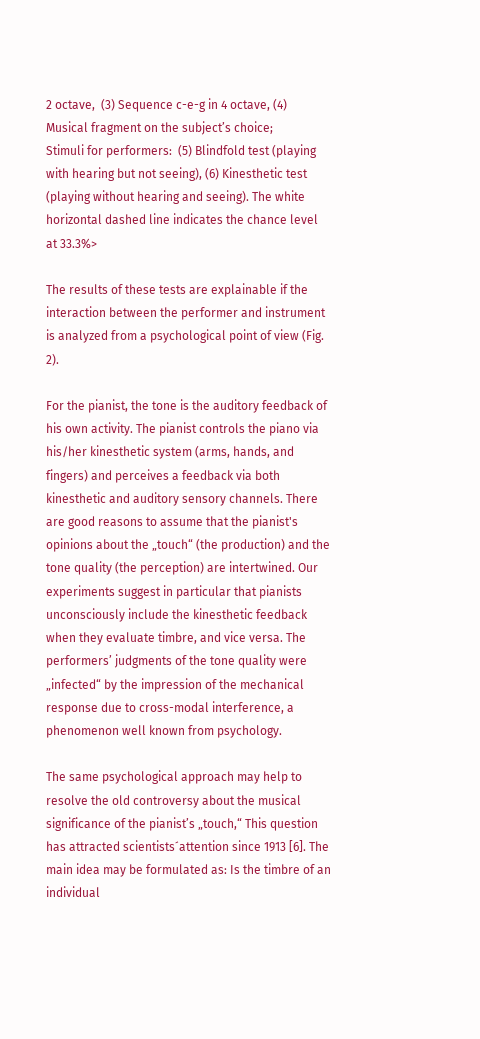2 octave,  (3) Sequence c-e-g in 4 octave, (4) Musical fragment on the subject’s choice;
Stimuli for performers:  (5) Blindfold test (playing with hearing but not seeing), (6) Kinesthetic test (playing without hearing and seeing). The white horizontal dashed line indicates the chance level at 33.3%>

The results of these tests are explainable if the interaction between the performer and instrument is analyzed from a psychological point of view (Fig. 2).

For the pianist, the tone is the auditory feedback of his own activity. The pianist controls the piano via his/her kinesthetic system (arms, hands, and fingers) and perceives a feedback via both kinesthetic and auditory sensory channels. There are good reasons to assume that the pianist's opinions about the „touch“ (the production) and the tone quality (the perception) are intertwined. Our experiments suggest in particular that pianists unconsciously include the kinesthetic feedback when they evaluate timbre, and vice versa. The  performers’ judgments of the tone quality were „infected“ by the impression of the mechanical response due to cross-modal interference, a phenomenon well known from psychology.

The same psychological approach may help to resolve the old controversy about the musical significance of the pianist’s „touch,“ This question has attracted scientists´attention since 1913 [6]. The main idea may be formulated as: Is the timbre of an individual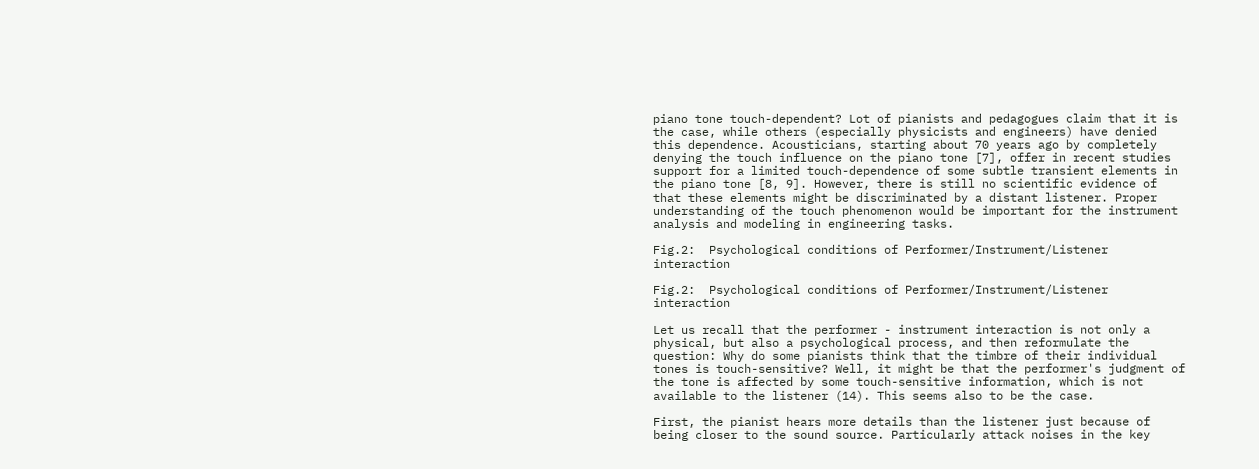piano tone touch-dependent? Lot of pianists and pedagogues claim that it is the case, while others (especially physicists and engineers) have denied this dependence. Acousticians, starting about 70 years ago by completely denying the touch influence on the piano tone [7], offer in recent studies support for a limited touch-dependence of some subtle transient elements in the piano tone [8, 9]. However, there is still no scientific evidence of that these elements might be discriminated by a distant listener. Proper understanding of the touch phenomenon would be important for the instrument analysis and modeling in engineering tasks.

Fig.2:  Psychological conditions of Performer/Instrument/Listener interaction

Fig.2:  Psychological conditions of Performer/Instrument/Listener interaction

Let us recall that the performer - instrument interaction is not only a physical, but also a psychological process, and then reformulate the question: Why do some pianists think that the timbre of their individual tones is touch-sensitive? Well, it might be that the performer's judgment of the tone is affected by some touch-sensitive information, which is not available to the listener (14). This seems also to be the case.

First, the pianist hears more details than the listener just because of being closer to the sound source. Particularly attack noises in the key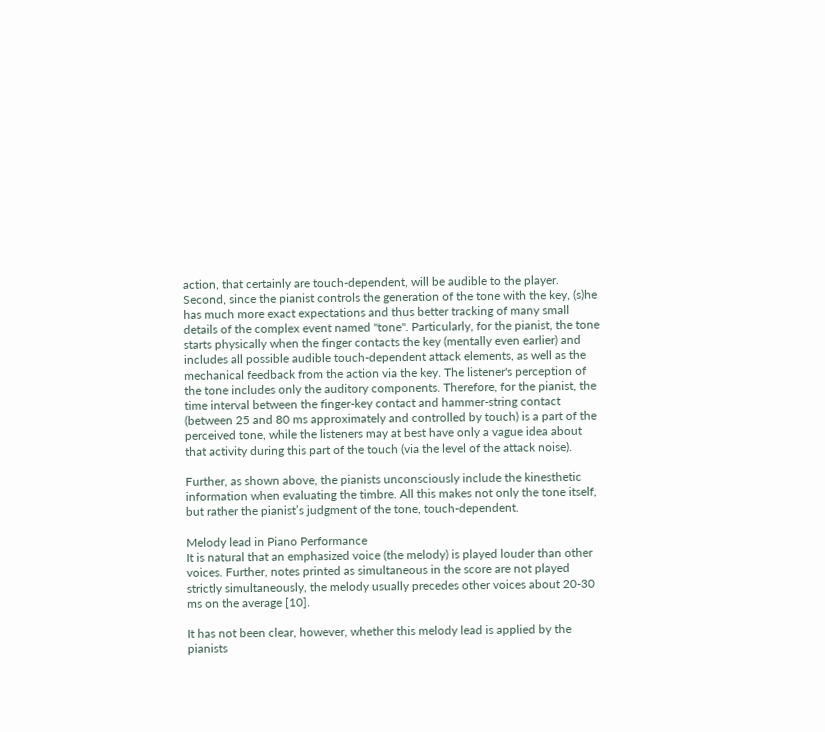action, that certainly are touch-dependent, will be audible to the player. Second, since the pianist controls the generation of the tone with the key, (s)he has much more exact expectations and thus better tracking of many small details of the complex event named "tone". Particularly, for the pianist, the tone starts physically when the finger contacts the key (mentally even earlier) and includes all possible audible touch-dependent attack elements, as well as the mechanical feedback from the action via the key. The listener's perception of the tone includes only the auditory components. Therefore, for the pianist, the time interval between the finger-key contact and hammer-string contact (between 25 and 80 ms approximately and controlled by touch) is a part of the perceived tone, while the listeners may at best have only a vague idea about that activity during this part of the touch (via the level of the attack noise).

Further, as shown above, the pianists unconsciously include the kinesthetic information when evaluating the timbre. All this makes not only the tone itself, but rather the pianist’s judgment of the tone, touch-dependent.

Melody lead in Piano Performance
It is natural that an emphasized voice (the melody) is played louder than other voices. Further, notes printed as simultaneous in the score are not played strictly simultaneously, the melody usually precedes other voices about 20-30 ms on the average [10].

It has not been clear, however, whether this melody lead is applied by the pianists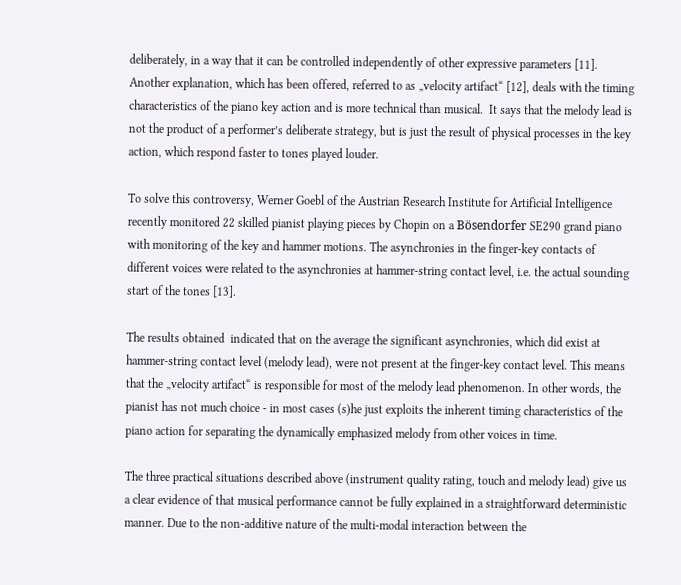deliberately, in a way that it can be controlled independently of other expressive parameters [11].  Another explanation, which has been offered, referred to as „velocity artifact“ [12], deals with the timing characteristics of the piano key action and is more technical than musical.  It says that the melody lead is not the product of a performer’s deliberate strategy, but is just the result of physical processes in the key action, which respond faster to tones played louder.

To solve this controversy, Werner Goebl of the Austrian Research Institute for Artificial Intelligence recently monitored 22 skilled pianist playing pieces by Chopin on a Bösendorfer SE290 grand piano with monitoring of the key and hammer motions. The asynchronies in the finger-key contacts of different voices were related to the asynchronies at hammer-string contact level, i.e. the actual sounding start of the tones [13].

The results obtained  indicated that on the average the significant asynchronies, which did exist at hammer-string contact level (melody lead), were not present at the finger-key contact level. This means that the „velocity artifact“ is responsible for most of the melody lead phenomenon. In other words, the pianist has not much choice - in most cases (s)he just exploits the inherent timing characteristics of the piano action for separating the dynamically emphasized melody from other voices in time.

The three practical situations described above (instrument quality rating, touch and melody lead) give us a clear evidence of that musical performance cannot be fully explained in a straightforward deterministic manner. Due to the non-additive nature of the multi-modal interaction between the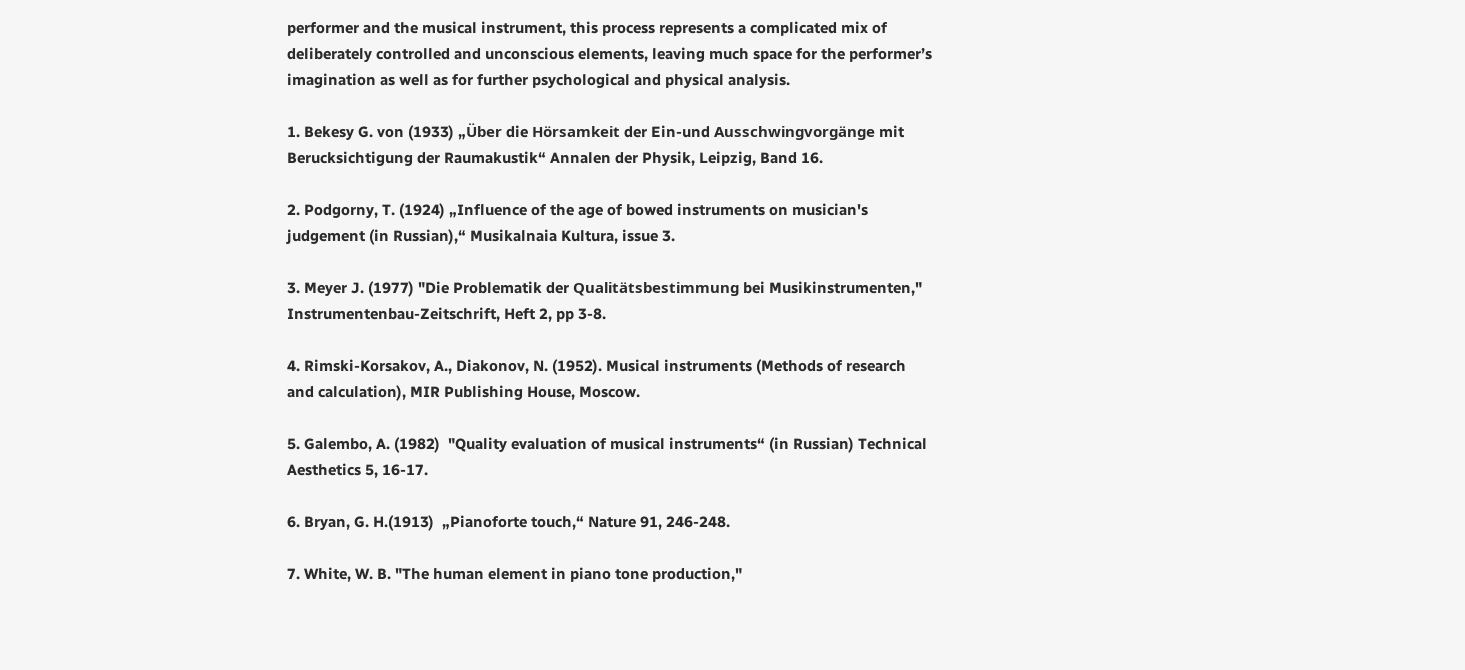performer and the musical instrument, this process represents a complicated mix of deliberately controlled and unconscious elements, leaving much space for the performer’s imagination as well as for further psychological and physical analysis.

1. Bekesy G. von (1933) „Über die Hörsamkeit der Ein-und Ausschwingvorgänge mit Berucksichtigung der Raumakustik“ Annalen der Physik, Leipzig, Band 16.

2. Podgorny, T. (1924) „Influence of the age of bowed instruments on musician's judgement (in Russian),“ Musikalnaia Kultura, issue 3.

3. Meyer J. (1977) "Die Problematik der Qualitätsbestimmung bei Musikinstrumenten," Instrumentenbau-Zeitschrift, Heft 2, pp 3-8.

4. Rimski-Korsakov, A., Diakonov, N. (1952). Musical instruments (Methods of research and calculation), MIR Publishing House, Moscow.

5. Galembo, A. (1982)  "Quality evaluation of musical instruments“ (in Russian) Technical Aesthetics 5, 16-17.

6. Bryan, G. H.(1913)  „Pianoforte touch,“ Nature 91, 246-248.

7. White, W. B. "The human element in piano tone production,"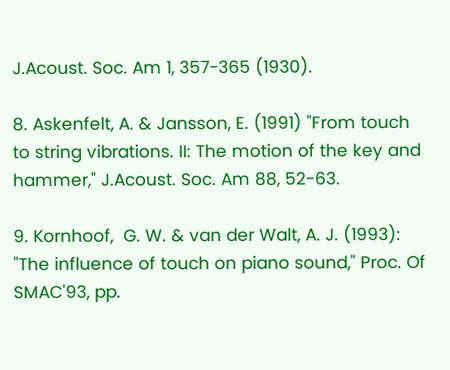J.Acoust. Soc. Am 1, 357-365 (1930).

8. Askenfelt, A. & Jansson, E. (1991) "From touch to string vibrations. II: The motion of the key and hammer," J.Acoust. Soc. Am 88, 52-63.

9. Kornhoof,  G. W. & van der Walt, A. J. (1993): "The influence of touch on piano sound," Proc. Of  SMAC'93, pp.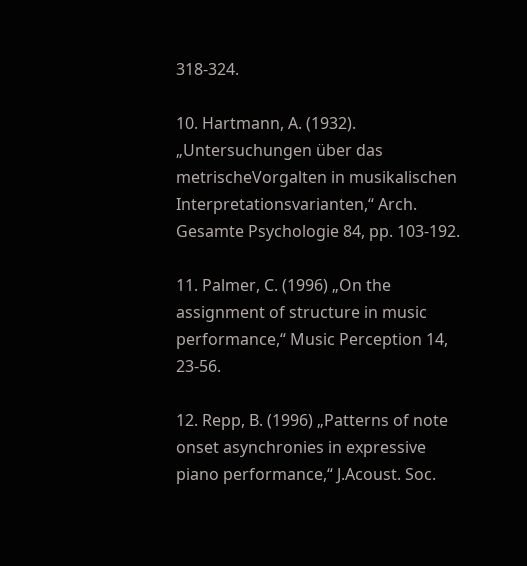318-324.

10. Hartmann, A. (1932). „Untersuchungen über das metrischeVorgalten in musikalischen Interpretationsvarianten,“ Arch. Gesamte Psychologie 84, pp. 103-192.

11. Palmer, C. (1996) „On the assignment of structure in music performance,“ Music Perception 14, 23-56.

12. Repp, B. (1996) „Patterns of note onset asynchronies in expressive piano performance,“ J.Acoust. Soc.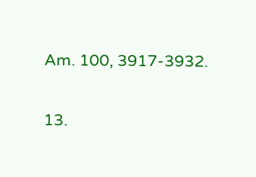Am. 100, 3917-3932.

13.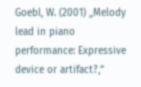Goebl, W. (2001) „Melody lead in piano performance: Expressive device or artifact?,“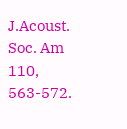J.Acoust. Soc. Am 110, 563-572.